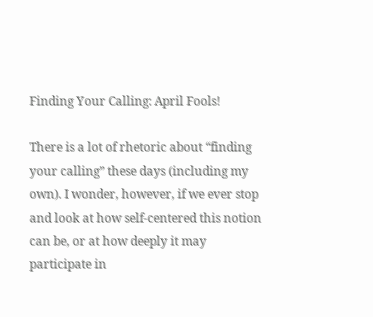Finding Your Calling: April Fools!

There is a lot of rhetoric about “finding your calling” these days (including my own). I wonder, however, if we ever stop and look at how self-centered this notion can be, or at how deeply it may participate in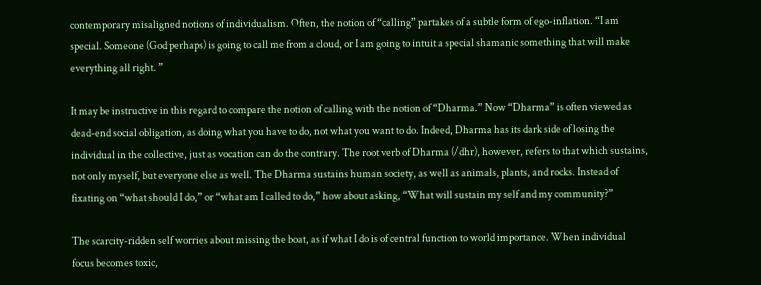contemporary misaligned notions of individualism. Often, the notion of “calling” partakes of a subtle form of ego-inflation. “I am special. Someone (God perhaps) is going to call me from a cloud, or I am going to intuit a special shamanic something that will make everything all right. ”

It may be instructive in this regard to compare the notion of calling with the notion of “Dharma.” Now “Dharma” is often viewed as dead-end social obligation, as doing what you have to do, not what you want to do. Indeed, Dharma has its dark side of losing the individual in the collective, just as vocation can do the contrary. The root verb of Dharma (/dhr), however, refers to that which sustains, not only myself, but everyone else as well. The Dharma sustains human society, as well as animals, plants, and rocks. Instead of fixating on “what should I do,” or “what am I called to do,” how about asking, “What will sustain my self and my community?”

The scarcity-ridden self worries about missing the boat, as if what I do is of central function to world importance. When individual focus becomes toxic,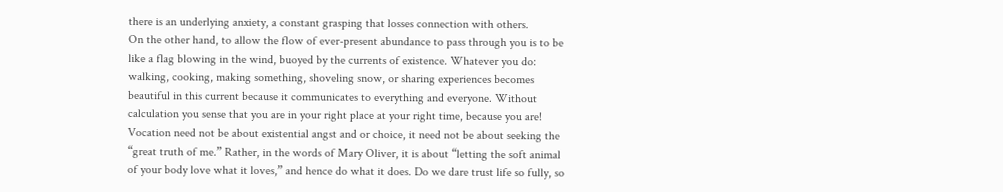there is an underlying anxiety, a constant grasping that losses connection with others.
On the other hand, to allow the flow of ever-present abundance to pass through you is to be like a flag blowing in the wind, buoyed by the currents of existence. Whatever you do: walking, cooking, making something, shoveling snow, or sharing experiences becomes beautiful in this current because it communicates to everything and everyone. Without calculation you sense that you are in your right place at your right time, because you are! Vocation need not be about existential angst and or choice, it need not be about seeking the “great truth of me.” Rather, in the words of Mary Oliver, it is about “letting the soft animal of your body love what it loves,” and hence do what it does. Do we dare trust life so fully, so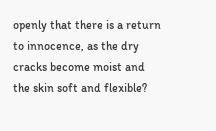openly that there is a return to innocence, as the dry cracks become moist and the skin soft and flexible?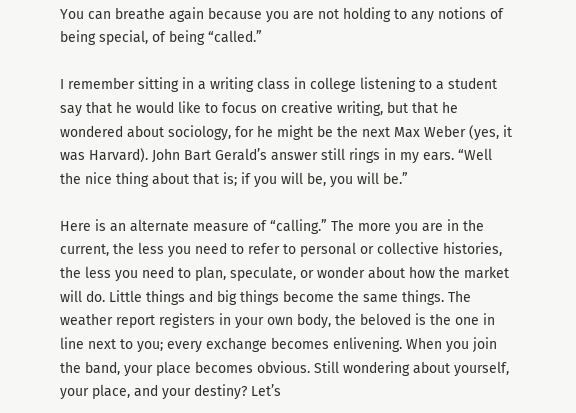You can breathe again because you are not holding to any notions of being special, of being “called.”

I remember sitting in a writing class in college listening to a student say that he would like to focus on creative writing, but that he wondered about sociology, for he might be the next Max Weber (yes, it was Harvard). John Bart Gerald’s answer still rings in my ears. “Well the nice thing about that is; if you will be, you will be.”

Here is an alternate measure of “calling.” The more you are in the current, the less you need to refer to personal or collective histories, the less you need to plan, speculate, or wonder about how the market will do. Little things and big things become the same things. The weather report registers in your own body, the beloved is the one in line next to you; every exchange becomes enlivening. When you join the band, your place becomes obvious. Still wondering about yourself, your place, and your destiny? Let’s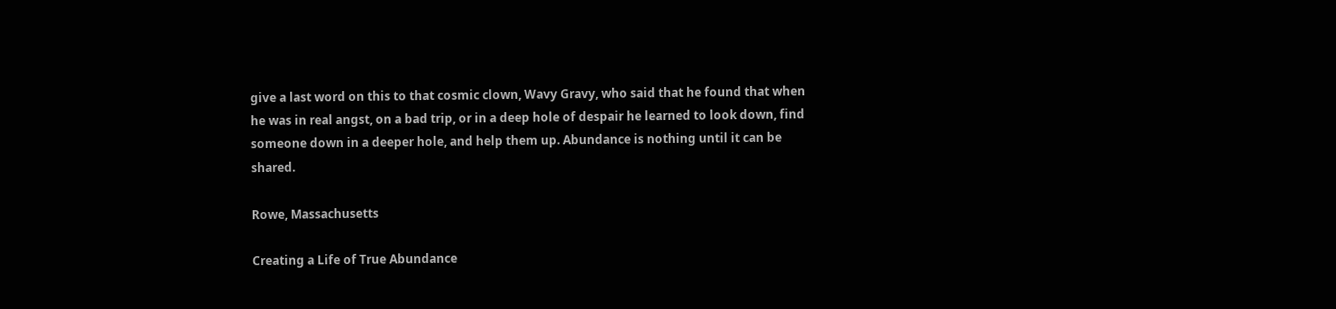give a last word on this to that cosmic clown, Wavy Gravy, who said that he found that when he was in real angst, on a bad trip, or in a deep hole of despair he learned to look down, find someone down in a deeper hole, and help them up. Abundance is nothing until it can be shared.

Rowe, Massachusetts

Creating a Life of True Abundance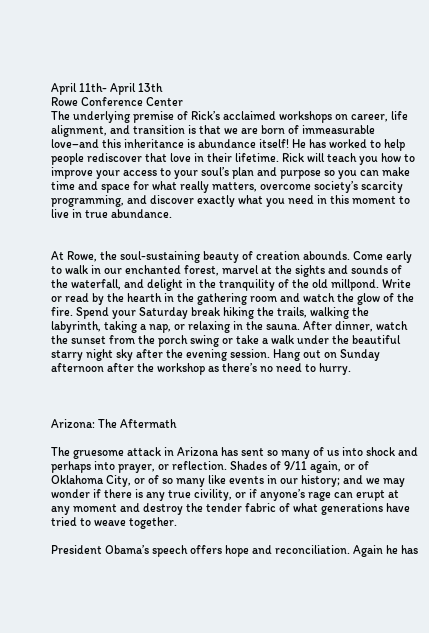April 11th- April 13th
Rowe Conference Center
The underlying premise of Rick’s acclaimed workshops on career, life alignment, and transition is that we are born of immeasurable love–and this inheritance is abundance itself! He has worked to help people rediscover that love in their lifetime. Rick will teach you how to improve your access to your soul’s plan and purpose so you can make time and space for what really matters, overcome society’s scarcity programming, and discover exactly what you need in this moment to live in true abundance.


At Rowe, the soul-sustaining beauty of creation abounds. Come early to walk in our enchanted forest, marvel at the sights and sounds of the waterfall, and delight in the tranquility of the old millpond. Write or read by the hearth in the gathering room and watch the glow of the fire. Spend your Saturday break hiking the trails, walking the labyrinth, taking a nap, or relaxing in the sauna. After dinner, watch the sunset from the porch swing or take a walk under the beautiful starry night sky after the evening session. Hang out on Sunday afternoon after the workshop as there’s no need to hurry.



Arizona: The Aftermath

The gruesome attack in Arizona has sent so many of us into shock and perhaps into prayer, or reflection. Shades of 9/11 again, or of Oklahoma City, or of so many like events in our history; and we may wonder if there is any true civility, or if anyone’s rage can erupt at any moment and destroy the tender fabric of what generations have tried to weave together.

President Obama’s speech offers hope and reconciliation. Again he has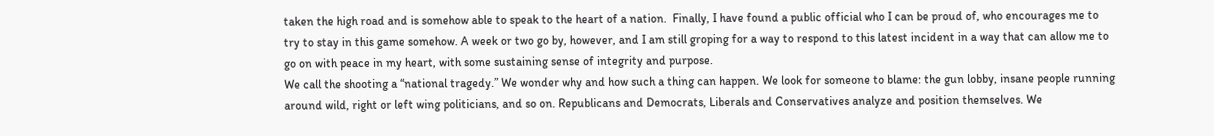taken the high road and is somehow able to speak to the heart of a nation.  Finally, I have found a public official who I can be proud of, who encourages me to try to stay in this game somehow. A week or two go by, however, and I am still groping for a way to respond to this latest incident in a way that can allow me to go on with peace in my heart, with some sustaining sense of integrity and purpose.
We call the shooting a “national tragedy.” We wonder why and how such a thing can happen. We look for someone to blame: the gun lobby, insane people running around wild, right or left wing politicians, and so on. Republicans and Democrats, Liberals and Conservatives analyze and position themselves. We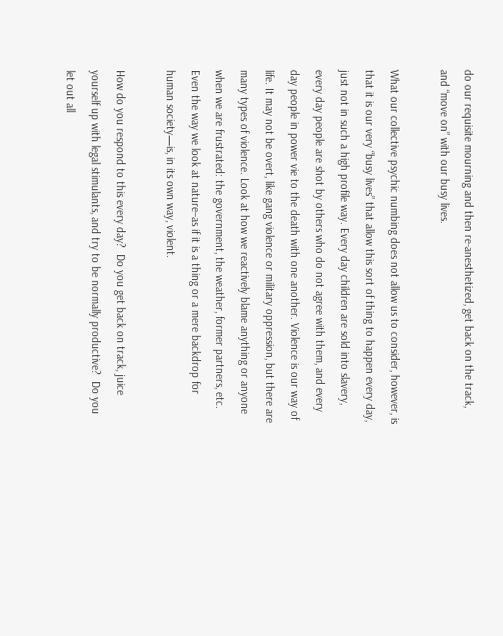do our requisite mourning and then re-anesthetized, get back on the track, and “move on” with our busy lives.

What our collective psychic numbing does not allow us to consider, however, is that it is our very “busy lives” that allow this sort of thing to happen every day, just not in such a high profile way. Every day children are sold into slavery, every day people are shot by others who do not agree with them, and every day people in power vie to the death with one another. Violence is our way of life. It may not be overt, like gang violence or military oppression, but there are many types of violence. Look at how we reactively blame anything or anyone when we are frustrated: the government, the weather, former partners, etc. Even the way we look at nature–as if it is a thing or a mere backdrop for human society—is, in its own way, violent.

How do you respond to this every day?  Do you get back on track, juice yourself up with legal stimulants, and try to be normally productive?  Do you let out all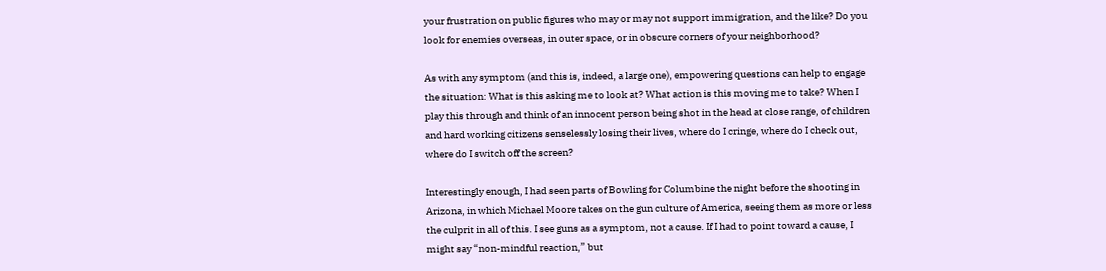your frustration on public figures who may or may not support immigration, and the like? Do you look for enemies overseas, in outer space, or in obscure corners of your neighborhood?

As with any symptom (and this is, indeed, a large one), empowering questions can help to engage the situation: What is this asking me to look at? What action is this moving me to take? When I play this through and think of an innocent person being shot in the head at close range, of children and hard working citizens senselessly losing their lives, where do I cringe, where do I check out, where do I switch off the screen?

Interestingly enough, I had seen parts of Bowling for Columbine the night before the shooting in Arizona, in which Michael Moore takes on the gun culture of America, seeing them as more or less the culprit in all of this. I see guns as a symptom, not a cause. If I had to point toward a cause, I might say “non-mindful reaction,” but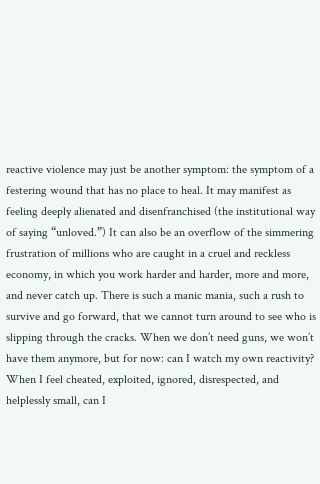reactive violence may just be another symptom: the symptom of a festering wound that has no place to heal. It may manifest as feeling deeply alienated and disenfranchised (the institutional way of saying “unloved.”) It can also be an overflow of the simmering frustration of millions who are caught in a cruel and reckless economy, in which you work harder and harder, more and more, and never catch up. There is such a manic mania, such a rush to survive and go forward, that we cannot turn around to see who is slipping through the cracks. When we don’t need guns, we won’t have them anymore, but for now: can I watch my own reactivity? When I feel cheated, exploited, ignored, disrespected, and helplessly small, can I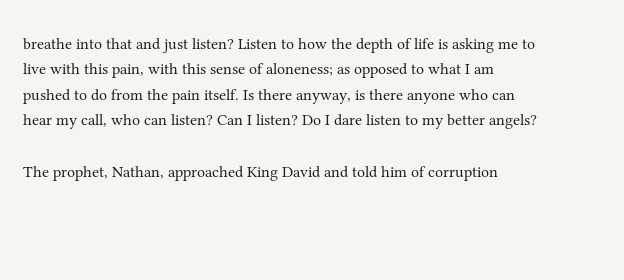breathe into that and just listen? Listen to how the depth of life is asking me to live with this pain, with this sense of aloneness; as opposed to what I am pushed to do from the pain itself. Is there anyway, is there anyone who can hear my call, who can listen? Can I listen? Do I dare listen to my better angels?

The prophet, Nathan, approached King David and told him of corruption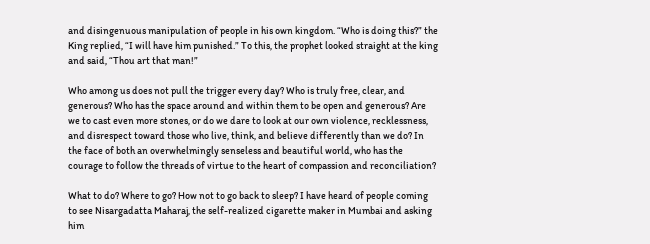and disingenuous manipulation of people in his own kingdom. “Who is doing this?” the King replied, “I will have him punished.” To this, the prophet looked straight at the king and said, “Thou art that man!”

Who among us does not pull the trigger every day? Who is truly free, clear, and generous? Who has the space around and within them to be open and generous? Are we to cast even more stones, or do we dare to look at our own violence, recklessness, and disrespect toward those who live, think, and believe differently than we do? In the face of both an overwhelmingly senseless and beautiful world, who has the courage to follow the threads of virtue to the heart of compassion and reconciliation?

What to do? Where to go? How not to go back to sleep? I have heard of people coming to see Nisargadatta Maharaj, the self-realized cigarette maker in Mumbai and asking him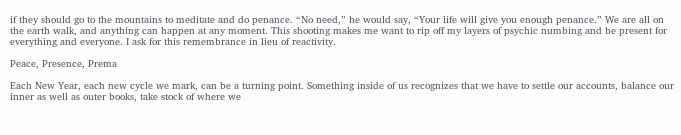if they should go to the mountains to meditate and do penance. “No need,” he would say, “Your life will give you enough penance.” We are all on the earth walk, and anything can happen at any moment. This shooting makes me want to rip off my layers of psychic numbing and be present for everything and everyone. I ask for this remembrance in lieu of reactivity.

Peace, Presence, Prema

Each New Year, each new cycle we mark, can be a turning point. Something inside of us recognizes that we have to settle our accounts, balance our inner as well as outer books, take stock of where we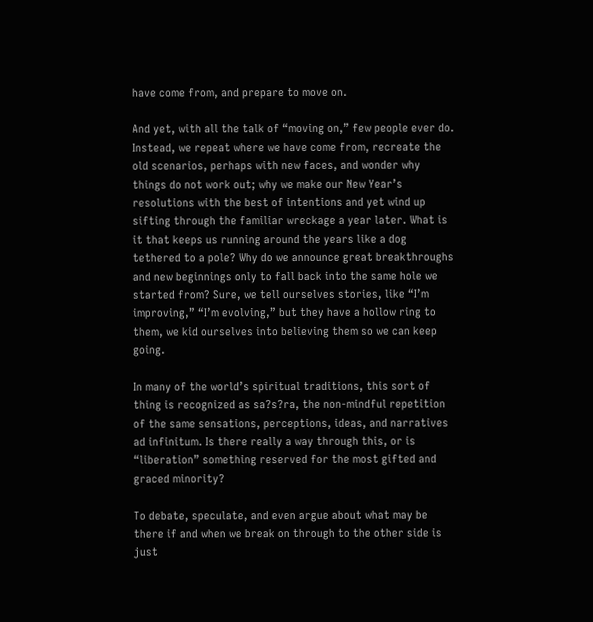have come from, and prepare to move on.

And yet, with all the talk of “moving on,” few people ever do. Instead, we repeat where we have come from, recreate the old scenarios, perhaps with new faces, and wonder why things do not work out; why we make our New Year’s resolutions with the best of intentions and yet wind up sifting through the familiar wreckage a year later. What is it that keeps us running around the years like a dog tethered to a pole? Why do we announce great breakthroughs and new beginnings only to fall back into the same hole we started from? Sure, we tell ourselves stories, like “I’m improving,” “I’m evolving,” but they have a hollow ring to them, we kid ourselves into believing them so we can keep going.

In many of the world’s spiritual traditions, this sort of thing is recognized as sa?s?ra, the non-mindful repetition of the same sensations, perceptions, ideas, and narratives ad infinitum. Is there really a way through this, or is “liberation” something reserved for the most gifted and graced minority?

To debate, speculate, and even argue about what may be there if and when we break on through to the other side is just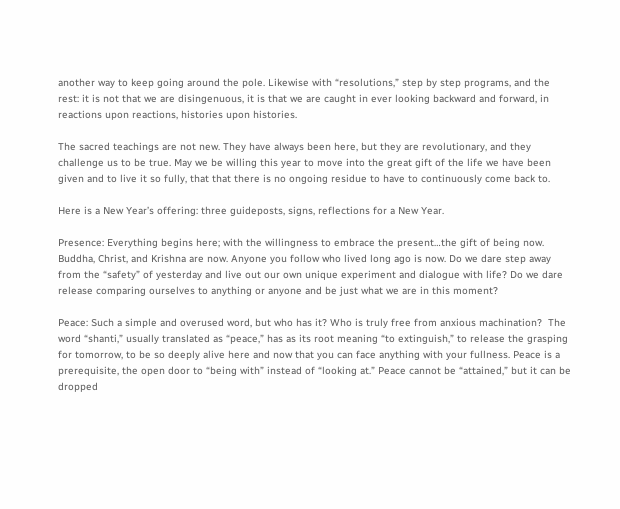another way to keep going around the pole. Likewise with “resolutions,” step by step programs, and the rest: it is not that we are disingenuous, it is that we are caught in ever looking backward and forward, in reactions upon reactions, histories upon histories.

The sacred teachings are not new. They have always been here, but they are revolutionary, and they challenge us to be true. May we be willing this year to move into the great gift of the life we have been given and to live it so fully, that that there is no ongoing residue to have to continuously come back to.

Here is a New Year’s offering: three guideposts, signs, reflections for a New Year.

Presence: Everything begins here; with the willingness to embrace the present…the gift of being now. Buddha, Christ, and Krishna are now. Anyone you follow who lived long ago is now. Do we dare step away from the “safety” of yesterday and live out our own unique experiment and dialogue with life? Do we dare release comparing ourselves to anything or anyone and be just what we are in this moment?

Peace: Such a simple and overused word, but who has it? Who is truly free from anxious machination?  The word “shanti,” usually translated as “peace,” has as its root meaning “to extinguish,” to release the grasping for tomorrow, to be so deeply alive here and now that you can face anything with your fullness. Peace is a prerequisite, the open door to “being with” instead of “looking at.” Peace cannot be “attained,” but it can be dropped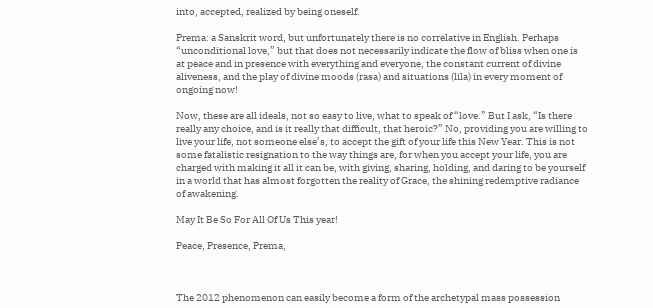into, accepted, realized by being oneself.

Prema: a Sanskrit word, but unfortunately there is no correlative in English. Perhaps “unconditional love,” but that does not necessarily indicate the flow of bliss when one is at peace and in presence with everything and everyone, the constant current of divine aliveness, and the play of divine moods (rasa) and situations (lila) in every moment of ongoing now!

Now, these are all ideals, not so easy to live, what to speak of “love.” But I ask, “Is there really any choice, and is it really that difficult, that heroic?” No, providing you are willing to live your life, not someone else’s, to accept the gift of your life this New Year. This is not some fatalistic resignation to the way things are, for when you accept your life, you are charged with making it all it can be, with giving, sharing, holding, and daring to be yourself in a world that has almost forgotten the reality of Grace, the shining redemptive radiance of awakening.

May It Be So For All Of Us This year!

Peace, Presence, Prema,



The 2012 phenomenon can easily become a form of the archetypal mass possession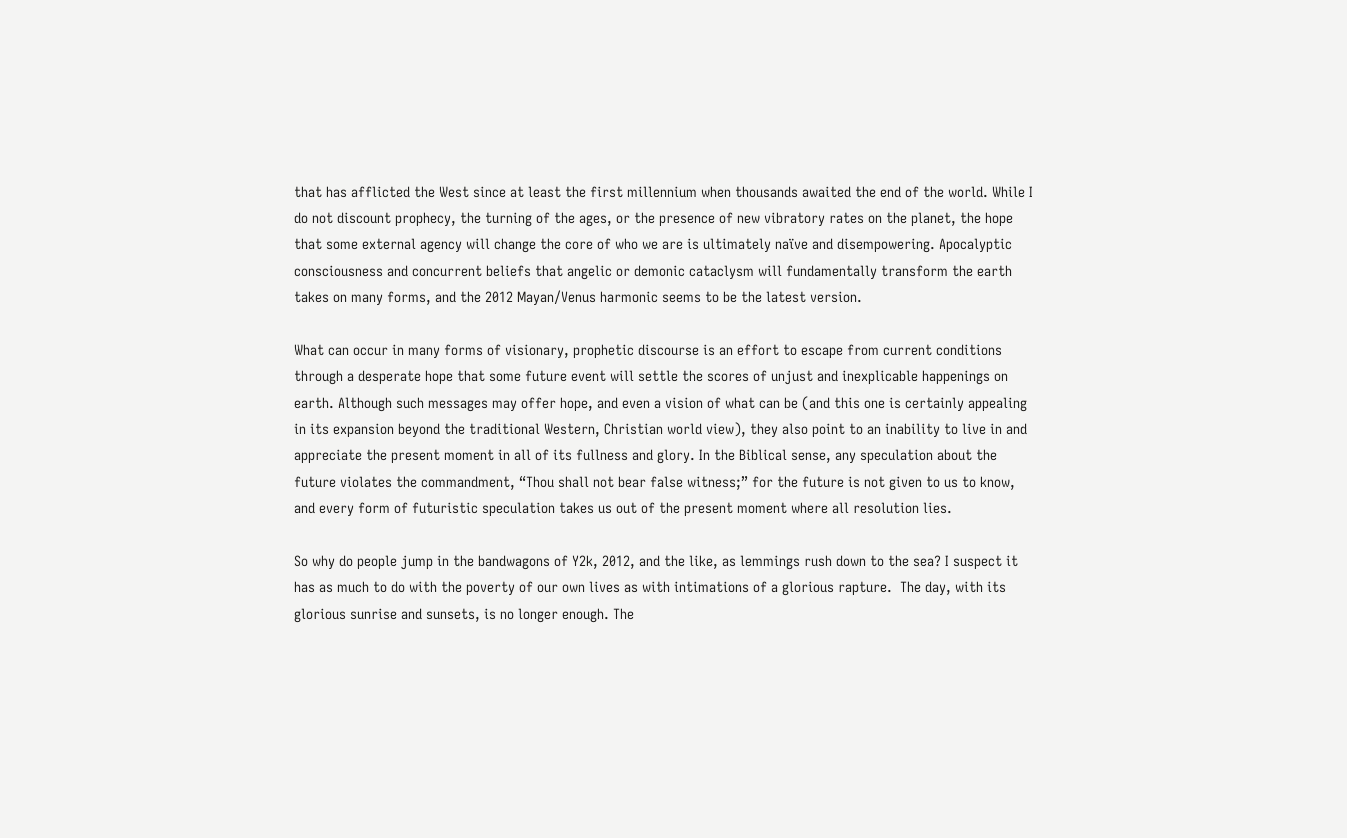that has afflicted the West since at least the first millennium when thousands awaited the end of the world. While I do not discount prophecy, the turning of the ages, or the presence of new vibratory rates on the planet, the hope that some external agency will change the core of who we are is ultimately naïve and disempowering. Apocalyptic consciousness and concurrent beliefs that angelic or demonic cataclysm will fundamentally transform the earth takes on many forms, and the 2012 Mayan/Venus harmonic seems to be the latest version.

What can occur in many forms of visionary, prophetic discourse is an effort to escape from current conditions through a desperate hope that some future event will settle the scores of unjust and inexplicable happenings on earth. Although such messages may offer hope, and even a vision of what can be (and this one is certainly appealing in its expansion beyond the traditional Western, Christian world view), they also point to an inability to live in and appreciate the present moment in all of its fullness and glory. In the Biblical sense, any speculation about the future violates the commandment, “Thou shall not bear false witness;” for the future is not given to us to know, and every form of futuristic speculation takes us out of the present moment where all resolution lies.

So why do people jump in the bandwagons of Y2k, 2012, and the like, as lemmings rush down to the sea? I suspect it has as much to do with the poverty of our own lives as with intimations of a glorious rapture.  The day, with its glorious sunrise and sunsets, is no longer enough. The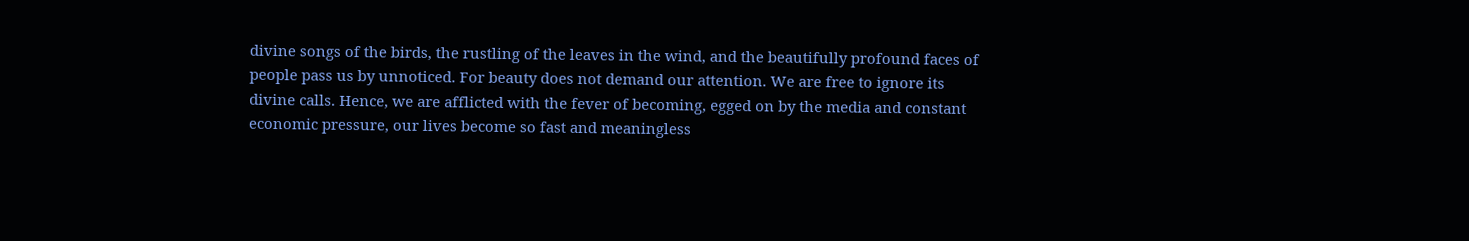divine songs of the birds, the rustling of the leaves in the wind, and the beautifully profound faces of people pass us by unnoticed. For beauty does not demand our attention. We are free to ignore its divine calls. Hence, we are afflicted with the fever of becoming, egged on by the media and constant economic pressure, our lives become so fast and meaningless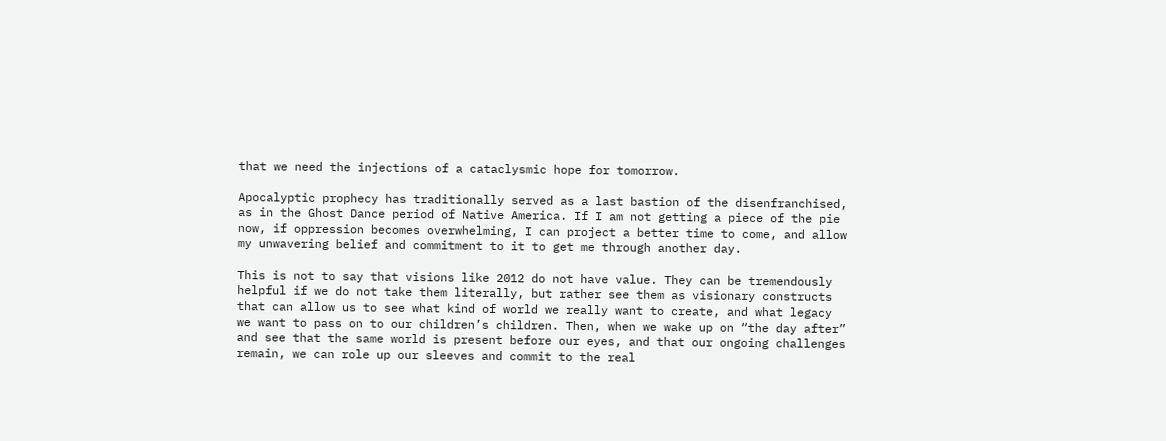that we need the injections of a cataclysmic hope for tomorrow.

Apocalyptic prophecy has traditionally served as a last bastion of the disenfranchised, as in the Ghost Dance period of Native America. If I am not getting a piece of the pie now, if oppression becomes overwhelming, I can project a better time to come, and allow my unwavering belief and commitment to it to get me through another day.

This is not to say that visions like 2012 do not have value. They can be tremendously helpful if we do not take them literally, but rather see them as visionary constructs that can allow us to see what kind of world we really want to create, and what legacy we want to pass on to our children’s children. Then, when we wake up on “the day after” and see that the same world is present before our eyes, and that our ongoing challenges remain, we can role up our sleeves and commit to the real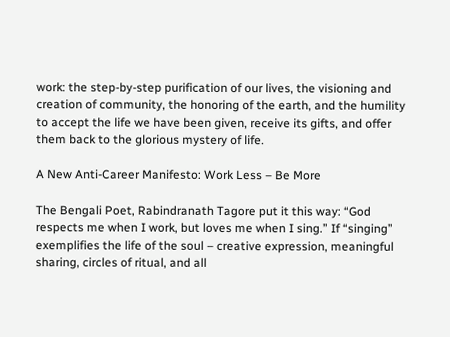work: the step-by-step purification of our lives, the visioning and creation of community, the honoring of the earth, and the humility to accept the life we have been given, receive its gifts, and offer them back to the glorious mystery of life.

A New Anti-Career Manifesto: Work Less – Be More

The Bengali Poet, Rabindranath Tagore put it this way: “God respects me when I work, but loves me when I sing.” If “singing” exemplifies the life of the soul – creative expression, meaningful sharing, circles of ritual, and all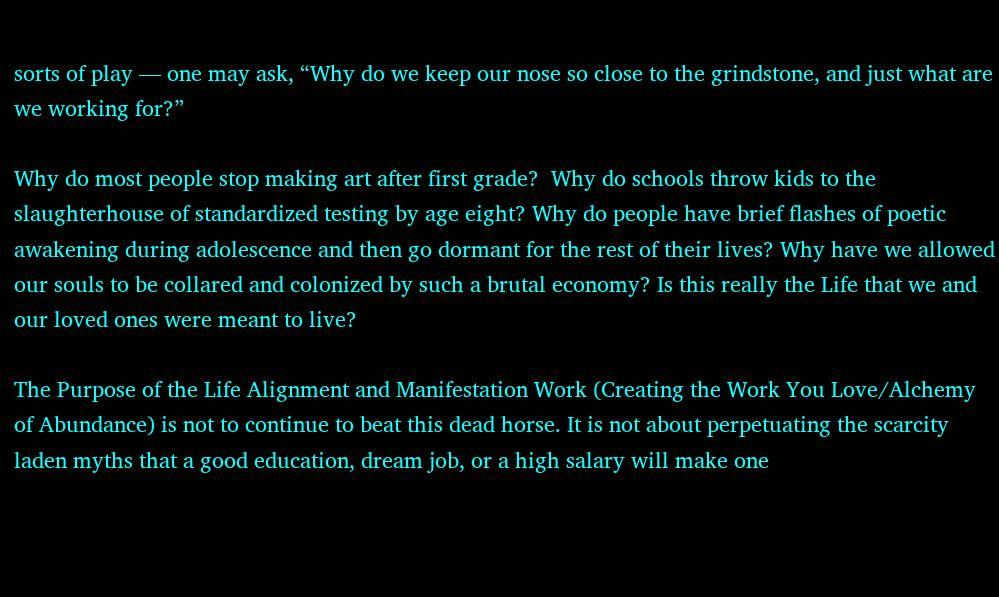sorts of play — one may ask, “Why do we keep our nose so close to the grindstone, and just what are we working for?”

Why do most people stop making art after first grade?  Why do schools throw kids to the slaughterhouse of standardized testing by age eight? Why do people have brief flashes of poetic awakening during adolescence and then go dormant for the rest of their lives? Why have we allowed our souls to be collared and colonized by such a brutal economy? Is this really the Life that we and our loved ones were meant to live?

The Purpose of the Life Alignment and Manifestation Work (Creating the Work You Love/Alchemy of Abundance) is not to continue to beat this dead horse. It is not about perpetuating the scarcity laden myths that a good education, dream job, or a high salary will make one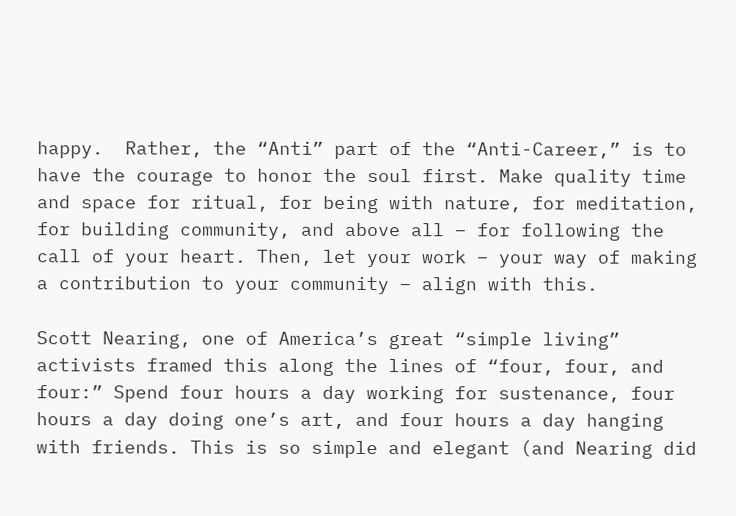happy.  Rather, the “Anti” part of the “Anti-Career,” is to have the courage to honor the soul first. Make quality time and space for ritual, for being with nature, for meditation, for building community, and above all – for following the call of your heart. Then, let your work – your way of making a contribution to your community – align with this.

Scott Nearing, one of America’s great “simple living” activists framed this along the lines of “four, four, and four:” Spend four hours a day working for sustenance, four hours a day doing one’s art, and four hours a day hanging with friends. This is so simple and elegant (and Nearing did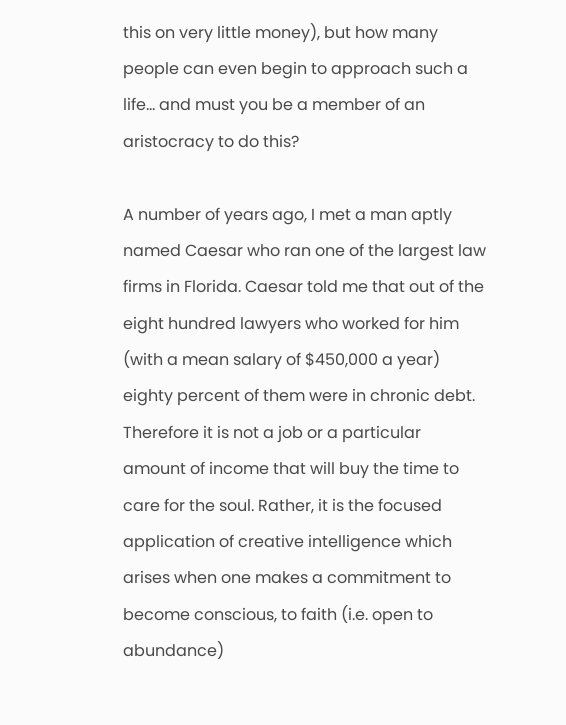this on very little money), but how many people can even begin to approach such a life… and must you be a member of an aristocracy to do this?

A number of years ago, I met a man aptly named Caesar who ran one of the largest law firms in Florida. Caesar told me that out of the eight hundred lawyers who worked for him (with a mean salary of $450,000 a year) eighty percent of them were in chronic debt. Therefore it is not a job or a particular amount of income that will buy the time to care for the soul. Rather, it is the focused application of creative intelligence which arises when one makes a commitment to become conscious, to faith (i.e. open to abundance)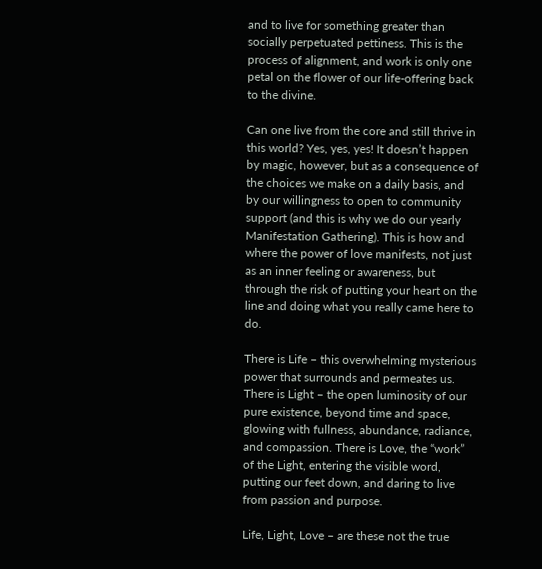and to live for something greater than socially perpetuated pettiness. This is the process of alignment, and work is only one petal on the flower of our life-offering back to the divine.

Can one live from the core and still thrive in this world? Yes, yes, yes! It doesn’t happen by magic, however, but as a consequence of the choices we make on a daily basis, and by our willingness to open to community support (and this is why we do our yearly Manifestation Gathering). This is how and where the power of love manifests, not just as an inner feeling or awareness, but through the risk of putting your heart on the line and doing what you really came here to do.

There is Life – this overwhelming mysterious power that surrounds and permeates us. There is Light – the open luminosity of our pure existence, beyond time and space, glowing with fullness, abundance, radiance, and compassion. There is Love, the “work” of the Light, entering the visible word, putting our feet down, and daring to live from passion and purpose.

Life, Light, Love – are these not the true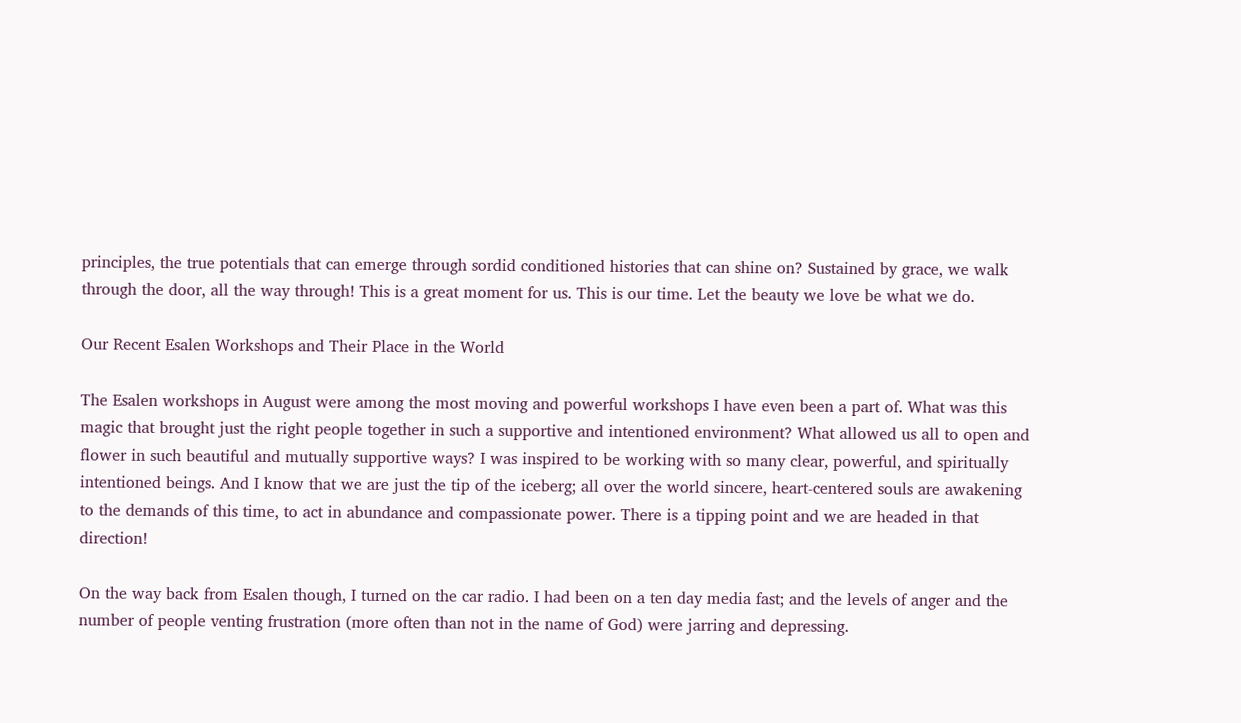principles, the true potentials that can emerge through sordid conditioned histories that can shine on? Sustained by grace, we walk through the door, all the way through! This is a great moment for us. This is our time. Let the beauty we love be what we do.

Our Recent Esalen Workshops and Their Place in the World

The Esalen workshops in August were among the most moving and powerful workshops I have even been a part of. What was this magic that brought just the right people together in such a supportive and intentioned environment? What allowed us all to open and flower in such beautiful and mutually supportive ways? I was inspired to be working with so many clear, powerful, and spiritually intentioned beings. And I know that we are just the tip of the iceberg; all over the world sincere, heart-centered souls are awakening to the demands of this time, to act in abundance and compassionate power. There is a tipping point and we are headed in that direction!

On the way back from Esalen though, I turned on the car radio. I had been on a ten day media fast; and the levels of anger and the number of people venting frustration (more often than not in the name of God) were jarring and depressing.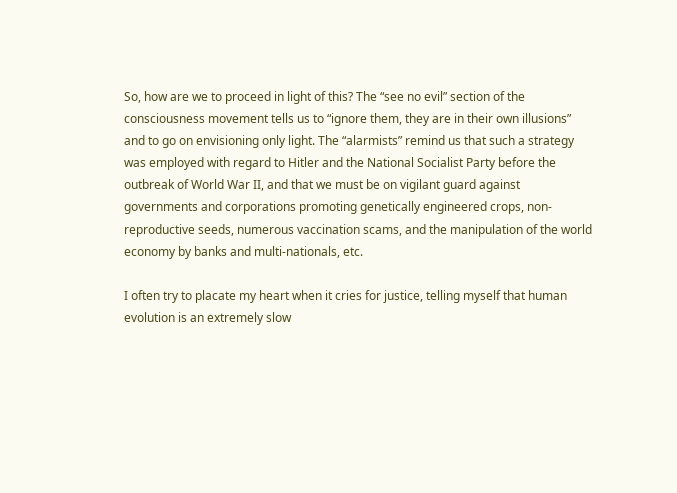So, how are we to proceed in light of this? The “see no evil” section of the consciousness movement tells us to “ignore them, they are in their own illusions” and to go on envisioning only light. The “alarmists” remind us that such a strategy was employed with regard to Hitler and the National Socialist Party before the outbreak of World War II, and that we must be on vigilant guard against governments and corporations promoting genetically engineered crops, non-reproductive seeds, numerous vaccination scams, and the manipulation of the world economy by banks and multi-nationals, etc.

I often try to placate my heart when it cries for justice, telling myself that human evolution is an extremely slow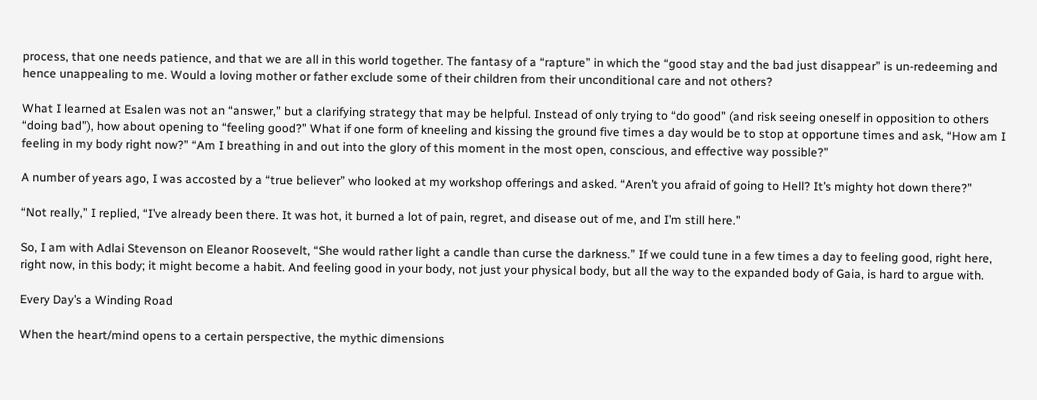process, that one needs patience, and that we are all in this world together. The fantasy of a “rapture” in which the “good stay and the bad just disappear” is un-redeeming and hence unappealing to me. Would a loving mother or father exclude some of their children from their unconditional care and not others?

What I learned at Esalen was not an “answer,” but a clarifying strategy that may be helpful. Instead of only trying to “do good” (and risk seeing oneself in opposition to others “doing bad”), how about opening to “feeling good?” What if one form of kneeling and kissing the ground five times a day would be to stop at opportune times and ask, “How am I feeling in my body right now?” “Am I breathing in and out into the glory of this moment in the most open, conscious, and effective way possible?”

A number of years ago, I was accosted by a “true believer” who looked at my workshop offerings and asked. “Aren’t you afraid of going to Hell? It’s mighty hot down there?”

“Not really,” I replied, “I’ve already been there. It was hot, it burned a lot of pain, regret, and disease out of me, and I’m still here.”

So, I am with Adlai Stevenson on Eleanor Roosevelt, “She would rather light a candle than curse the darkness.” If we could tune in a few times a day to feeling good, right here, right now, in this body; it might become a habit. And feeling good in your body, not just your physical body, but all the way to the expanded body of Gaia, is hard to argue with.

Every Day’s a Winding Road

When the heart/mind opens to a certain perspective, the mythic dimensions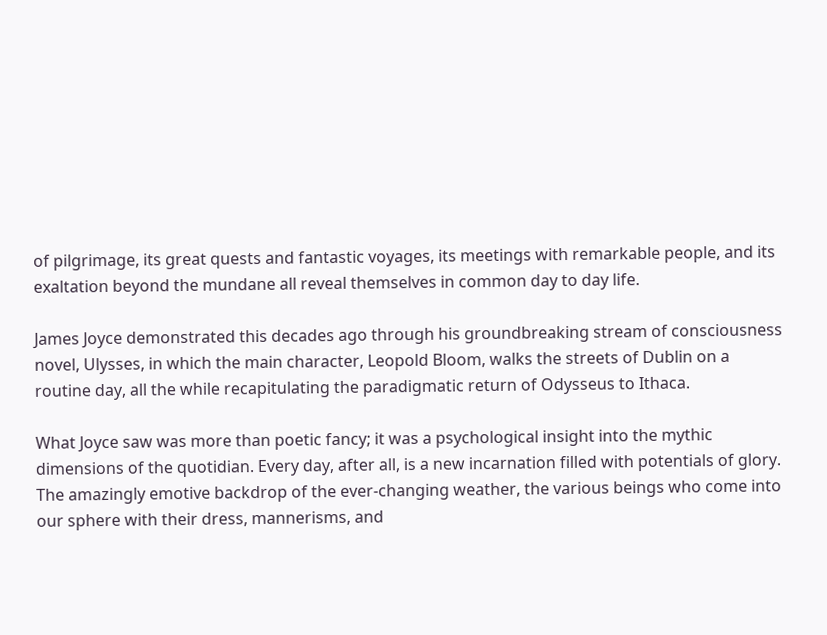of pilgrimage, its great quests and fantastic voyages, its meetings with remarkable people, and its exaltation beyond the mundane all reveal themselves in common day to day life.

James Joyce demonstrated this decades ago through his groundbreaking stream of consciousness novel, Ulysses, in which the main character, Leopold Bloom, walks the streets of Dublin on a routine day, all the while recapitulating the paradigmatic return of Odysseus to Ithaca.

What Joyce saw was more than poetic fancy; it was a psychological insight into the mythic dimensions of the quotidian. Every day, after all, is a new incarnation filled with potentials of glory. The amazingly emotive backdrop of the ever-changing weather, the various beings who come into our sphere with their dress, mannerisms, and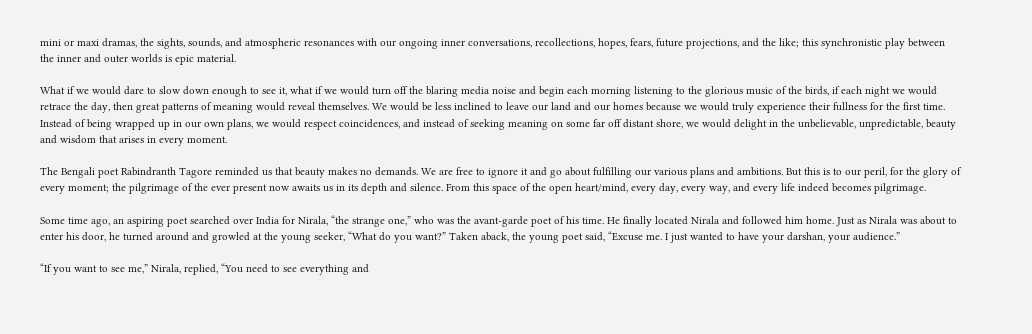mini or maxi dramas, the sights, sounds, and atmospheric resonances with our ongoing inner conversations, recollections, hopes, fears, future projections, and the like; this synchronistic play between the inner and outer worlds is epic material.

What if we would dare to slow down enough to see it, what if we would turn off the blaring media noise and begin each morning listening to the glorious music of the birds, if each night we would retrace the day, then great patterns of meaning would reveal themselves. We would be less inclined to leave our land and our homes because we would truly experience their fullness for the first time. Instead of being wrapped up in our own plans, we would respect coincidences, and instead of seeking meaning on some far off distant shore, we would delight in the unbelievable, unpredictable, beauty and wisdom that arises in every moment.

The Bengali poet Rabindranth Tagore reminded us that beauty makes no demands. We are free to ignore it and go about fulfilling our various plans and ambitions. But this is to our peril, for the glory of every moment; the pilgrimage of the ever present now awaits us in its depth and silence. From this space of the open heart/mind, every day, every way, and every life indeed becomes pilgrimage.

Some time ago, an aspiring poet searched over India for Nirala, “the strange one,” who was the avant-garde poet of his time. He finally located Nirala and followed him home. Just as Nirala was about to enter his door, he turned around and growled at the young seeker, “What do you want?” Taken aback, the young poet said, “Excuse me. I just wanted to have your darshan, your audience.”

“If you want to see me,” Nirala, replied, “You need to see everything and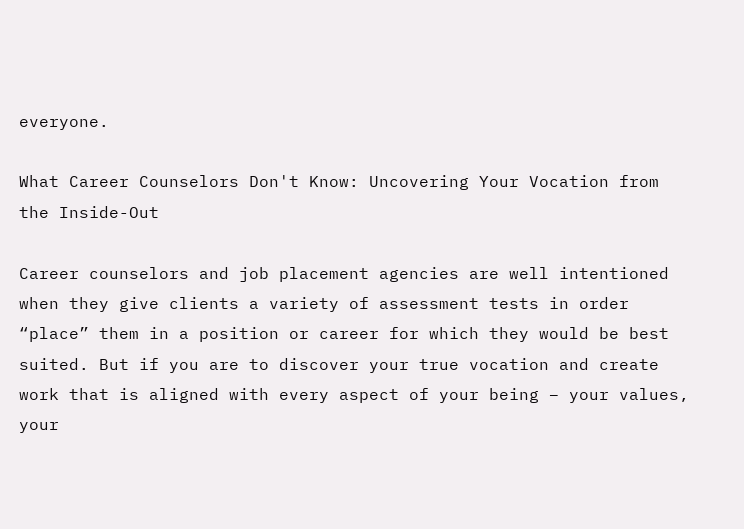everyone.

What Career Counselors Don't Know: Uncovering Your Vocation from the Inside-Out

Career counselors and job placement agencies are well intentioned when they give clients a variety of assessment tests in order “place” them in a position or career for which they would be best suited. But if you are to discover your true vocation and create work that is aligned with every aspect of your being – your values, your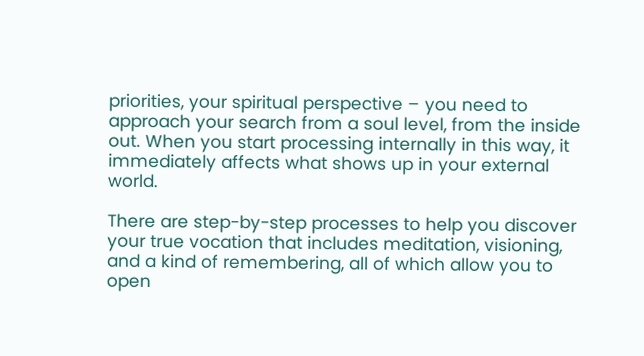priorities, your spiritual perspective – you need to approach your search from a soul level, from the inside out. When you start processing internally in this way, it immediately affects what shows up in your external world.

There are step-by-step processes to help you discover your true vocation that includes meditation, visioning, and a kind of remembering, all of which allow you to open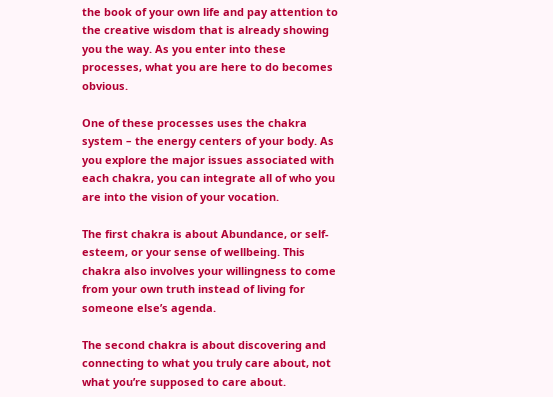the book of your own life and pay attention to the creative wisdom that is already showing you the way. As you enter into these processes, what you are here to do becomes obvious.

One of these processes uses the chakra system – the energy centers of your body. As you explore the major issues associated with each chakra, you can integrate all of who you are into the vision of your vocation.

The first chakra is about Abundance, or self-esteem, or your sense of wellbeing. This chakra also involves your willingness to come from your own truth instead of living for someone else’s agenda.

The second chakra is about discovering and connecting to what you truly care about, not what you’re supposed to care about.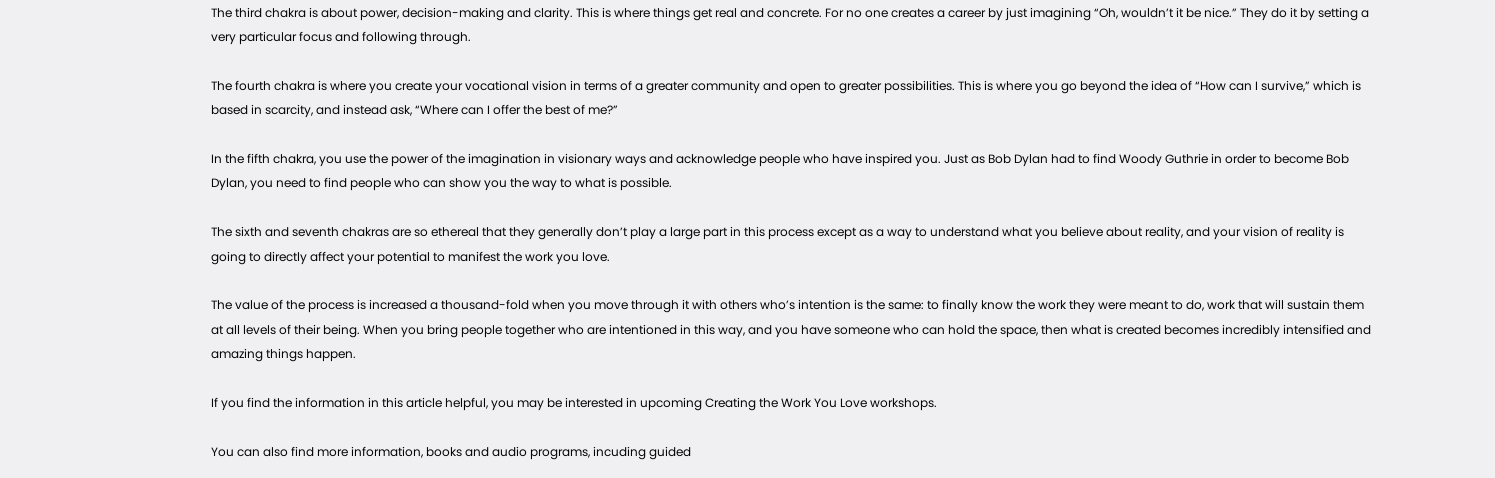The third chakra is about power, decision-making and clarity. This is where things get real and concrete. For no one creates a career by just imagining “Oh, wouldn’t it be nice.” They do it by setting a very particular focus and following through.

The fourth chakra is where you create your vocational vision in terms of a greater community and open to greater possibilities. This is where you go beyond the idea of “How can I survive,” which is based in scarcity, and instead ask, “Where can I offer the best of me?”

In the fifth chakra, you use the power of the imagination in visionary ways and acknowledge people who have inspired you. Just as Bob Dylan had to find Woody Guthrie in order to become Bob Dylan, you need to find people who can show you the way to what is possible.

The sixth and seventh chakras are so ethereal that they generally don’t play a large part in this process except as a way to understand what you believe about reality, and your vision of reality is going to directly affect your potential to manifest the work you love.

The value of the process is increased a thousand-fold when you move through it with others who’s intention is the same: to finally know the work they were meant to do, work that will sustain them at all levels of their being. When you bring people together who are intentioned in this way, and you have someone who can hold the space, then what is created becomes incredibly intensified and amazing things happen.

If you find the information in this article helpful, you may be interested in upcoming Creating the Work You Love workshops.

You can also find more information, books and audio programs, incuding guided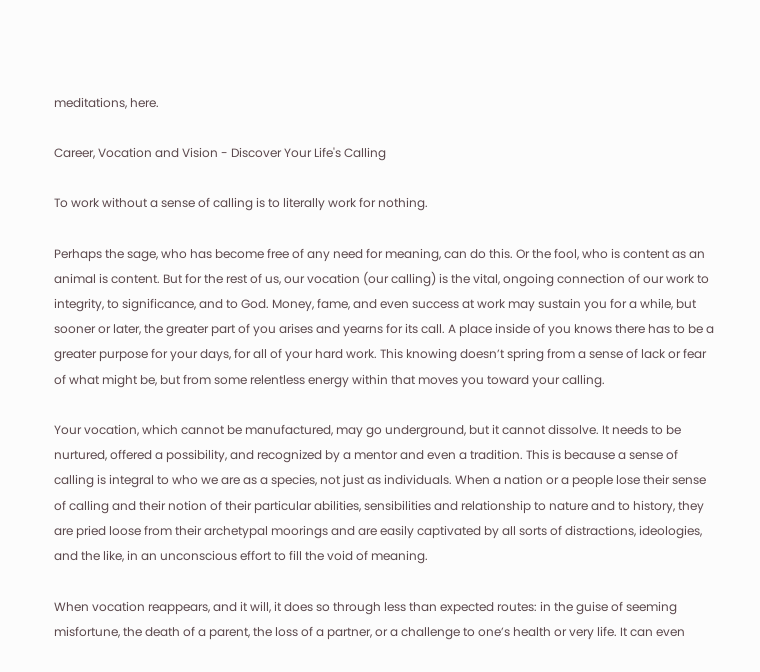meditations, here.

Career, Vocation and Vision - Discover Your Life's Calling

To work without a sense of calling is to literally work for nothing.

Perhaps the sage, who has become free of any need for meaning, can do this. Or the fool, who is content as an animal is content. But for the rest of us, our vocation (our calling) is the vital, ongoing connection of our work to integrity, to significance, and to God. Money, fame, and even success at work may sustain you for a while, but sooner or later, the greater part of you arises and yearns for its call. A place inside of you knows there has to be a greater purpose for your days, for all of your hard work. This knowing doesn’t spring from a sense of lack or fear of what might be, but from some relentless energy within that moves you toward your calling.

Your vocation, which cannot be manufactured, may go underground, but it cannot dissolve. It needs to be nurtured, offered a possibility, and recognized by a mentor and even a tradition. This is because a sense of calling is integral to who we are as a species, not just as individuals. When a nation or a people lose their sense of calling and their notion of their particular abilities, sensibilities and relationship to nature and to history, they are pried loose from their archetypal moorings and are easily captivated by all sorts of distractions, ideologies, and the like, in an unconscious effort to fill the void of meaning.

When vocation reappears, and it will, it does so through less than expected routes: in the guise of seeming misfortune, the death of a parent, the loss of a partner, or a challenge to one’s health or very life. It can even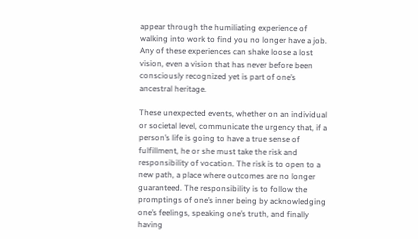appear through the humiliating experience of walking into work to find you no longer have a job. Any of these experiences can shake loose a lost vision, even a vision that has never before been consciously recognized yet is part of one’s ancestral heritage.

These unexpected events, whether on an individual or societal level, communicate the urgency that, if a person’s life is going to have a true sense of fulfillment, he or she must take the risk and responsibility of vocation. The risk is to open to a new path, a place where outcomes are no longer guaranteed. The responsibility is to follow the promptings of one’s inner being by acknowledging one’s feelings, speaking one’s truth, and finally having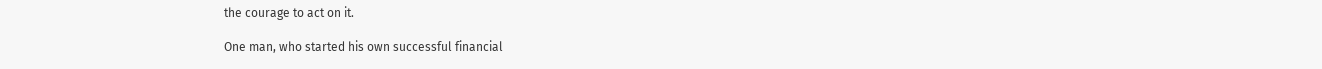the courage to act on it.

One man, who started his own successful financial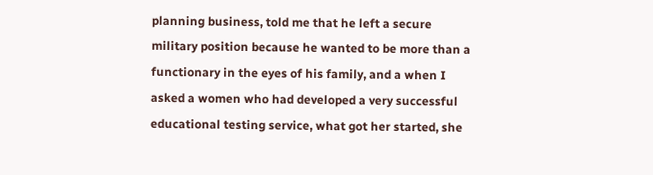planning business, told me that he left a secure military position because he wanted to be more than a functionary in the eyes of his family, and a when I asked a women who had developed a very successful educational testing service, what got her started, she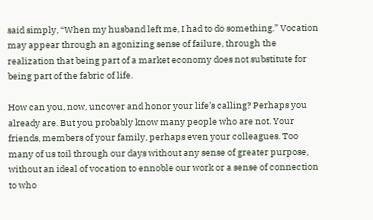said simply, “When my husband left me, I had to do something.” Vocation may appear through an agonizing sense of failure, through the realization that being part of a market economy does not substitute for being part of the fabric of life.

How can you, now, uncover and honor your life’s calling? Perhaps you already are. But you probably know many people who are not. Your friends, members of your family, perhaps even your colleagues. Too many of us toil through our days without any sense of greater purpose, without an ideal of vocation to ennoble our work or a sense of connection to who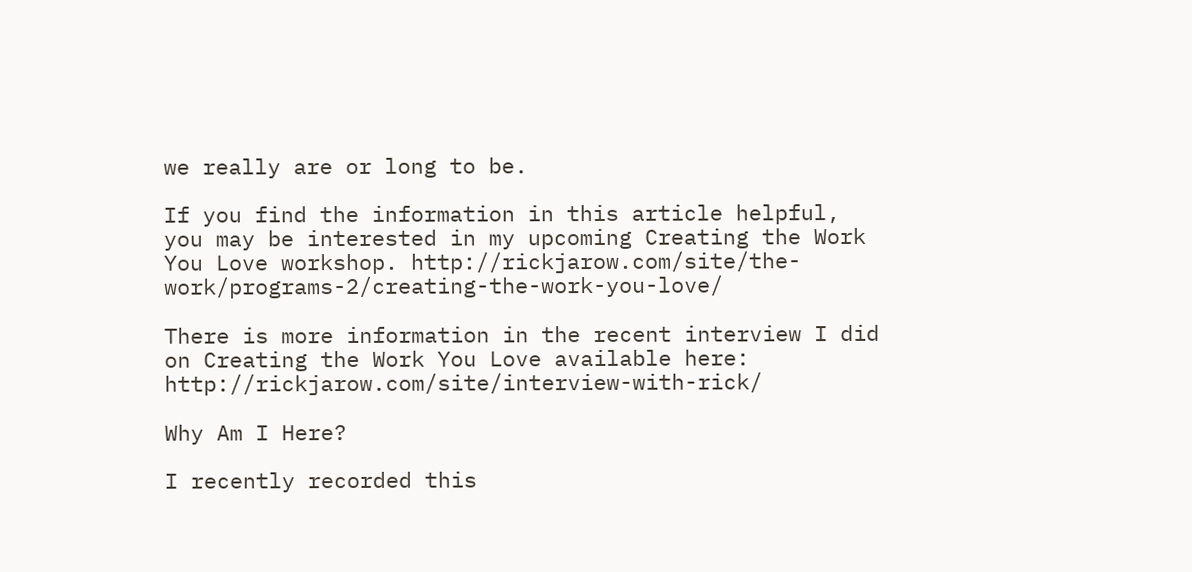we really are or long to be.

If you find the information in this article helpful, you may be interested in my upcoming Creating the Work You Love workshop. http://rickjarow.com/site/the-work/programs-2/creating-the-work-you-love/

There is more information in the recent interview I did on Creating the Work You Love available here: http://rickjarow.com/site/interview-with-rick/

Why Am I Here?

I recently recorded this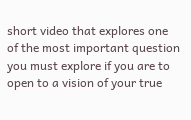short video that explores one of the most important question you must explore if you are to open to a vision of your true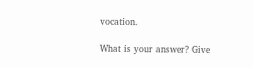vocation.

What is your answer? Give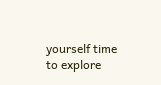yourself time to explore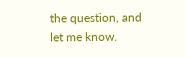the question, and let me know.